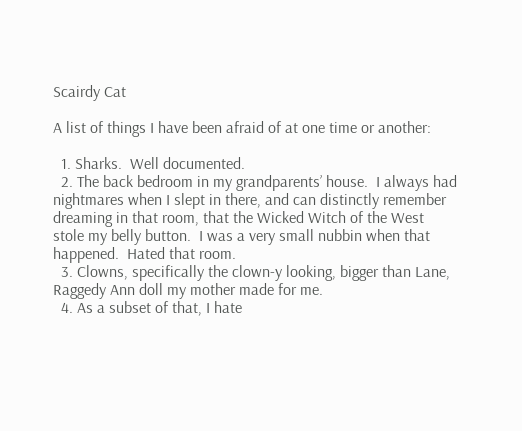Scairdy Cat

A list of things I have been afraid of at one time or another:

  1. Sharks.  Well documented.
  2. The back bedroom in my grandparents’ house.  I always had nightmares when I slept in there, and can distinctly remember dreaming in that room, that the Wicked Witch of the West stole my belly button.  I was a very small nubbin when that happened.  Hated that room.
  3. Clowns, specifically the clown-y looking, bigger than Lane, Raggedy Ann doll my mother made for me.
  4. As a subset of that, I hate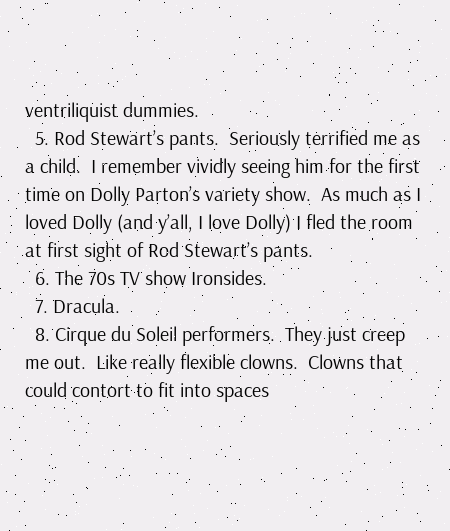ventriliquist dummies.
  5. Rod Stewart’s pants.  Seriously terrified me as a child.  I remember vividly seeing him for the first time on Dolly Parton’s variety show.  As much as I loved Dolly (and y’all, I love Dolly) I fled the room at first sight of Rod Stewart’s pants.
  6. The 70s TV show Ironsides.
  7. Dracula.
  8. Cirque du Soleil performers.  They just creep me out.  Like really flexible clowns.  Clowns that could contort to fit into spaces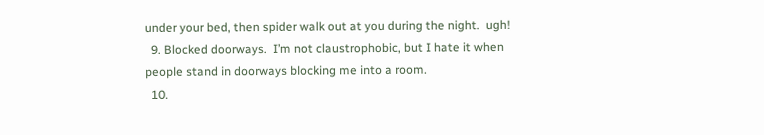under your bed, then spider walk out at you during the night.  ugh!
  9. Blocked doorways.  I’m not claustrophobic, but I hate it when people stand in doorways blocking me into a room.
  10.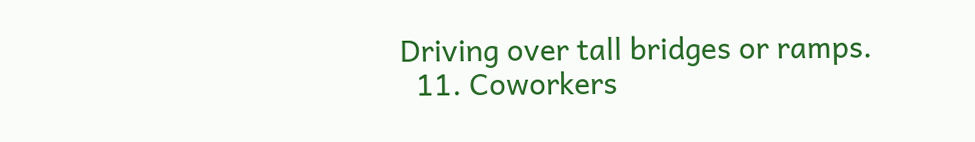Driving over tall bridges or ramps.
  11. Coworkers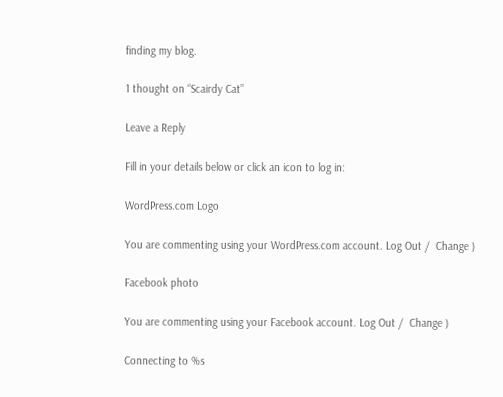finding my blog.

1 thought on “Scairdy Cat”

Leave a Reply

Fill in your details below or click an icon to log in:

WordPress.com Logo

You are commenting using your WordPress.com account. Log Out /  Change )

Facebook photo

You are commenting using your Facebook account. Log Out /  Change )

Connecting to %s